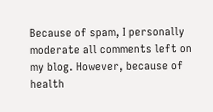Because of spam, I personally moderate all comments left on my blog. However, because of health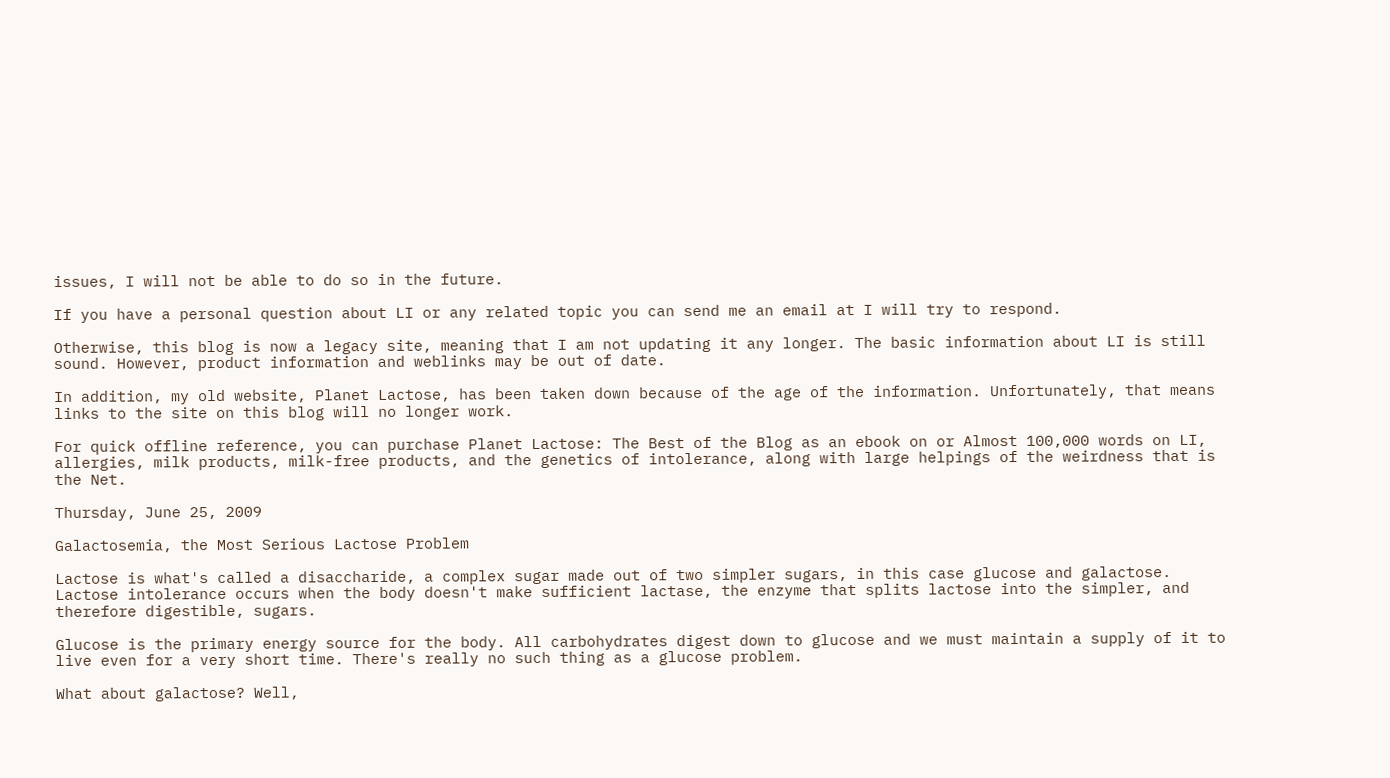issues, I will not be able to do so in the future.

If you have a personal question about LI or any related topic you can send me an email at I will try to respond.

Otherwise, this blog is now a legacy site, meaning that I am not updating it any longer. The basic information about LI is still sound. However, product information and weblinks may be out of date.

In addition, my old website, Planet Lactose, has been taken down because of the age of the information. Unfortunately, that means links to the site on this blog will no longer work.

For quick offline reference, you can purchase Planet Lactose: The Best of the Blog as an ebook on or Almost 100,000 words on LI, allergies, milk products, milk-free products, and the genetics of intolerance, along with large helpings of the weirdness that is the Net.

Thursday, June 25, 2009

Galactosemia, the Most Serious Lactose Problem

Lactose is what's called a disaccharide, a complex sugar made out of two simpler sugars, in this case glucose and galactose. Lactose intolerance occurs when the body doesn't make sufficient lactase, the enzyme that splits lactose into the simpler, and therefore digestible, sugars.

Glucose is the primary energy source for the body. All carbohydrates digest down to glucose and we must maintain a supply of it to live even for a very short time. There's really no such thing as a glucose problem.

What about galactose? Well,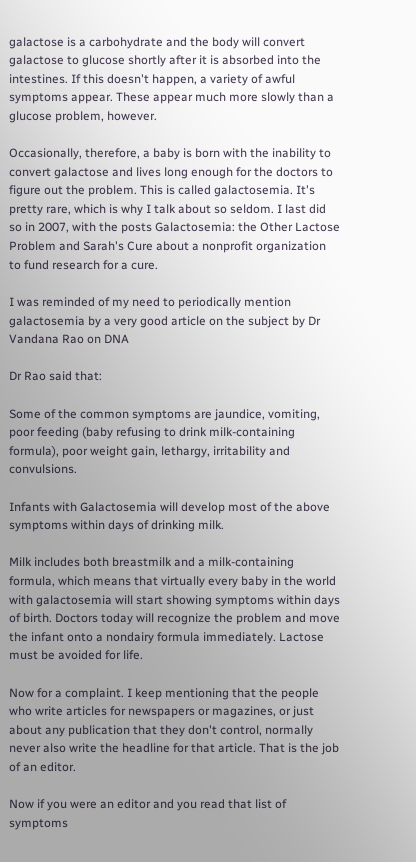galactose is a carbohydrate and the body will convert galactose to glucose shortly after it is absorbed into the intestines. If this doesn't happen, a variety of awful symptoms appear. These appear much more slowly than a glucose problem, however.

Occasionally, therefore, a baby is born with the inability to convert galactose and lives long enough for the doctors to figure out the problem. This is called galactosemia. It's pretty rare, which is why I talk about so seldom. I last did so in 2007, with the posts Galactosemia: the Other Lactose Problem and Sarah's Cure about a nonprofit organization to fund research for a cure.

I was reminded of my need to periodically mention galactosemia by a very good article on the subject by Dr Vandana Rao on DNA

Dr Rao said that:

Some of the common symptoms are jaundice, vomiting, poor feeding (baby refusing to drink milk-containing formula), poor weight gain, lethargy, irritability and convulsions.

Infants with Galactosemia will develop most of the above symptoms within days of drinking milk.

Milk includes both breastmilk and a milk-containing formula, which means that virtually every baby in the world with galactosemia will start showing symptoms within days of birth. Doctors today will recognize the problem and move the infant onto a nondairy formula immediately. Lactose must be avoided for life.

Now for a complaint. I keep mentioning that the people who write articles for newspapers or magazines, or just about any publication that they don't control, normally never also write the headline for that article. That is the job of an editor.

Now if you were an editor and you read that list of symptoms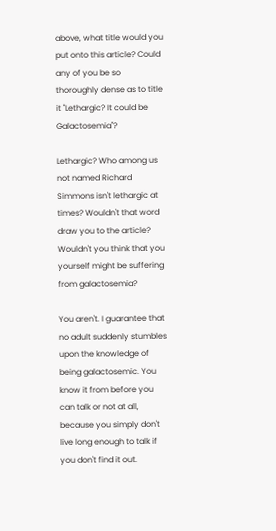above, what title would you put onto this article? Could any of you be so thoroughly dense as to title it "Lethargic? It could be Galactosemia"?

Lethargic? Who among us not named Richard Simmons isn't lethargic at times? Wouldn't that word draw you to the article? Wouldn't you think that you yourself might be suffering from galactosemia?

You aren't. I guarantee that no adult suddenly stumbles upon the knowledge of being galactosemic. You know it from before you can talk or not at all, because you simply don't live long enough to talk if you don't find it out.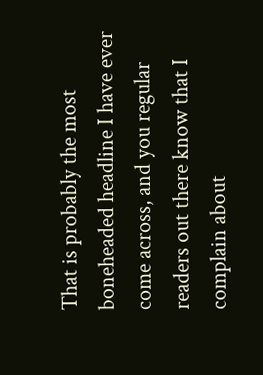That is probably the most boneheaded headline I have ever come across, and you regular readers out there know that I complain about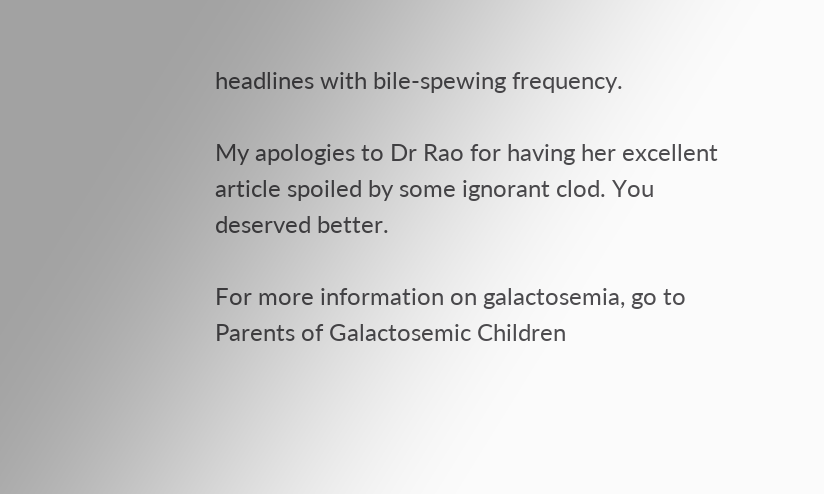headlines with bile-spewing frequency.

My apologies to Dr Rao for having her excellent article spoiled by some ignorant clod. You deserved better.

For more information on galactosemia, go to Parents of Galactosemic Children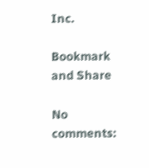Inc.

Bookmark and Share

No comments: